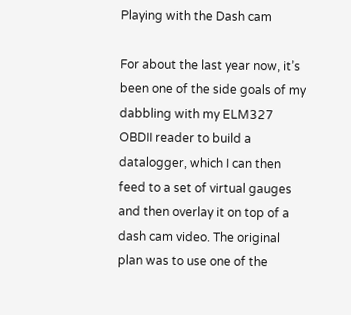Playing with the Dash cam

For about the last year now, it’s been one of the side goals of my dabbling with my ELM327 OBDII reader to build a datalogger, which I can then feed to a set of virtual gauges and then overlay it on top of a dash cam video. The original plan was to use one of the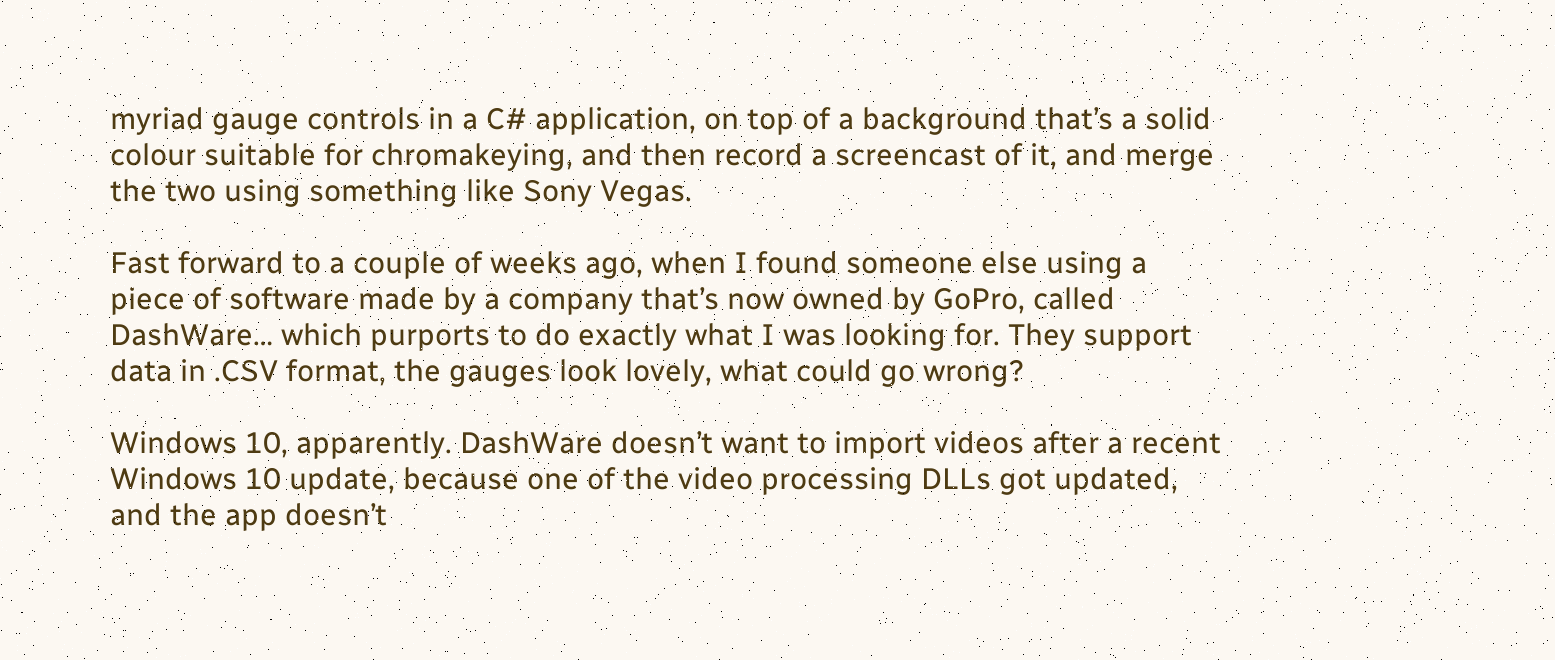myriad gauge controls in a C# application, on top of a background that’s a solid colour suitable for chromakeying, and then record a screencast of it, and merge the two using something like Sony Vegas.

Fast forward to a couple of weeks ago, when I found someone else using a piece of software made by a company that’s now owned by GoPro, called DashWare… which purports to do exactly what I was looking for. They support data in .CSV format, the gauges look lovely, what could go wrong?

Windows 10, apparently. DashWare doesn’t want to import videos after a recent Windows 10 update, because one of the video processing DLLs got updated, and the app doesn’t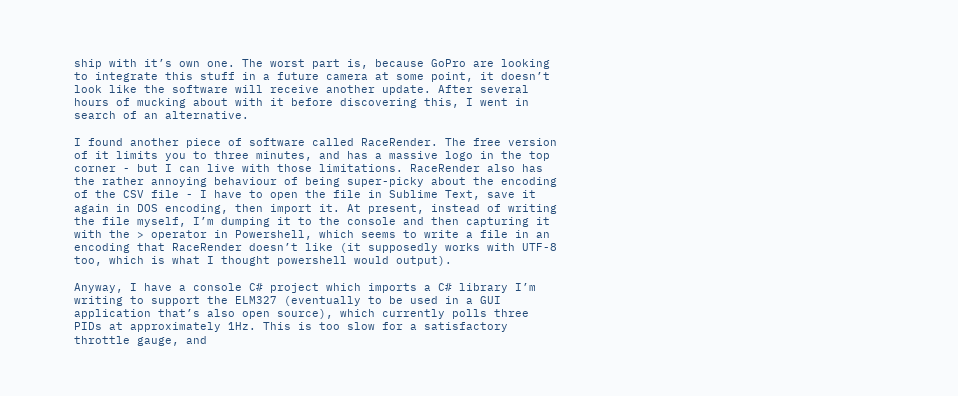ship with it’s own one. The worst part is, because GoPro are looking to integrate this stuff in a future camera at some point, it doesn’t look like the software will receive another update. After several hours of mucking about with it before discovering this, I went in search of an alternative.

I found another piece of software called RaceRender. The free version of it limits you to three minutes, and has a massive logo in the top corner - but I can live with those limitations. RaceRender also has the rather annoying behaviour of being super-picky about the encoding of the CSV file - I have to open the file in Sublime Text, save it again in DOS encoding, then import it. At present, instead of writing the file myself, I’m dumping it to the console and then capturing it with the > operator in Powershell, which seems to write a file in an encoding that RaceRender doesn’t like (it supposedly works with UTF-8 too, which is what I thought powershell would output).

Anyway, I have a console C# project which imports a C# library I’m writing to support the ELM327 (eventually to be used in a GUI application that’s also open source), which currently polls three PIDs at approximately 1Hz. This is too slow for a satisfactory throttle gauge, and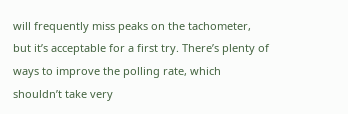will frequently miss peaks on the tachometer, but it’s acceptable for a first try. There’s plenty of ways to improve the polling rate, which shouldn’t take very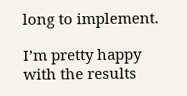long to implement.

I’m pretty happy with the results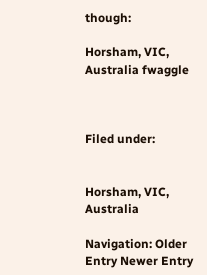though:

Horsham, VIC, Australia fwaggle



Filed under:


Horsham, VIC, Australia

Navigation: Older Entry Newer Entry